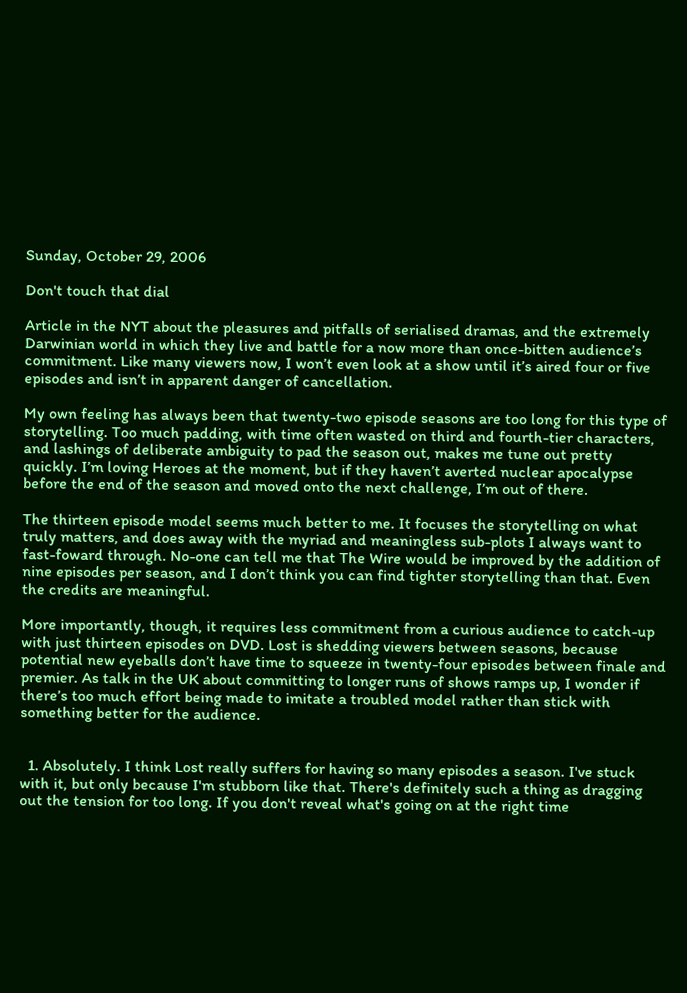Sunday, October 29, 2006

Don't touch that dial

Article in the NYT about the pleasures and pitfalls of serialised dramas, and the extremely Darwinian world in which they live and battle for a now more than once-bitten audience’s commitment. Like many viewers now, I won’t even look at a show until it’s aired four or five episodes and isn’t in apparent danger of cancellation.

My own feeling has always been that twenty-two episode seasons are too long for this type of storytelling. Too much padding, with time often wasted on third and fourth-tier characters, and lashings of deliberate ambiguity to pad the season out, makes me tune out pretty quickly. I’m loving Heroes at the moment, but if they haven’t averted nuclear apocalypse before the end of the season and moved onto the next challenge, I’m out of there.

The thirteen episode model seems much better to me. It focuses the storytelling on what truly matters, and does away with the myriad and meaningless sub-plots I always want to fast-foward through. No-one can tell me that The Wire would be improved by the addition of nine episodes per season, and I don’t think you can find tighter storytelling than that. Even the credits are meaningful.

More importantly, though, it requires less commitment from a curious audience to catch-up with just thirteen episodes on DVD. Lost is shedding viewers between seasons, because potential new eyeballs don’t have time to squeeze in twenty-four episodes between finale and premier. As talk in the UK about committing to longer runs of shows ramps up, I wonder if there’s too much effort being made to imitate a troubled model rather than stick with something better for the audience.


  1. Absolutely. I think Lost really suffers for having so many episodes a season. I've stuck with it, but only because I'm stubborn like that. There's definitely such a thing as dragging out the tension for too long. If you don't reveal what's going on at the right time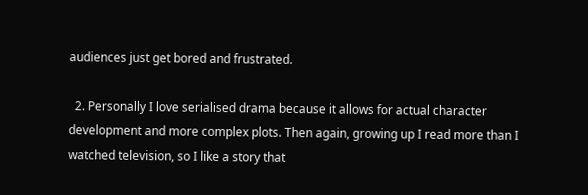audiences just get bored and frustrated.

  2. Personally I love serialised drama because it allows for actual character development and more complex plots. Then again, growing up I read more than I watched television, so I like a story that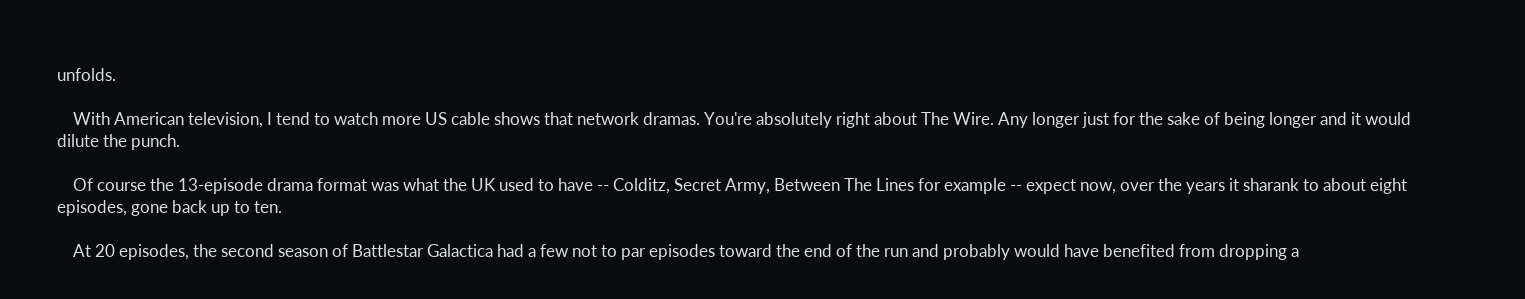unfolds.

    With American television, I tend to watch more US cable shows that network dramas. You're absolutely right about The Wire. Any longer just for the sake of being longer and it would dilute the punch.

    Of course the 13-episode drama format was what the UK used to have -- Colditz, Secret Army, Between The Lines for example -- expect now, over the years it sharank to about eight episodes, gone back up to ten.

    At 20 episodes, the second season of Battlestar Galactica had a few not to par episodes toward the end of the run and probably would have benefited from dropping a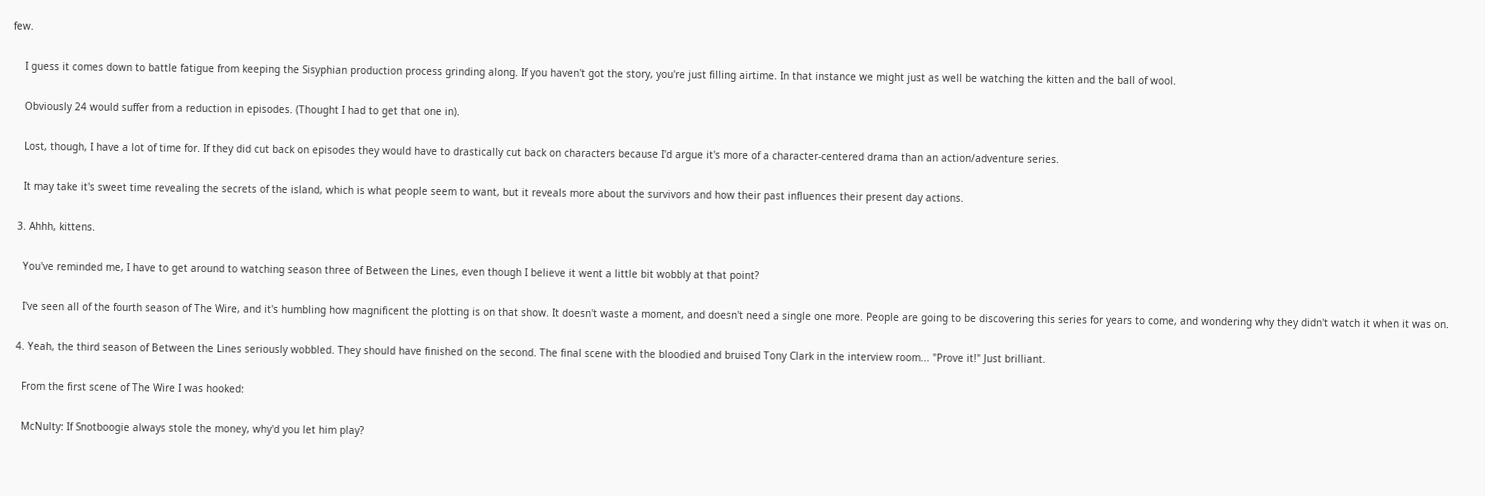few.

    I guess it comes down to battle fatigue from keeping the Sisyphian production process grinding along. If you haven't got the story, you're just filling airtime. In that instance we might just as well be watching the kitten and the ball of wool.

    Obviously 24 would suffer from a reduction in episodes. (Thought I had to get that one in).

    Lost, though, I have a lot of time for. If they did cut back on episodes they would have to drastically cut back on characters because I'd argue it's more of a character-centered drama than an action/adventure series.

    It may take it's sweet time revealing the secrets of the island, which is what people seem to want, but it reveals more about the survivors and how their past influences their present day actions.

  3. Ahhh, kittens.

    You've reminded me, I have to get around to watching season three of Between the Lines, even though I believe it went a little bit wobbly at that point?

    I've seen all of the fourth season of The Wire, and it's humbling how magnificent the plotting is on that show. It doesn't waste a moment, and doesn't need a single one more. People are going to be discovering this series for years to come, and wondering why they didn't watch it when it was on.

  4. Yeah, the third season of Between the Lines seriously wobbled. They should have finished on the second. The final scene with the bloodied and bruised Tony Clark in the interview room... "Prove it!" Just brilliant.

    From the first scene of The Wire I was hooked:

    McNulty: If Snotboogie always stole the money, why'd you let him play?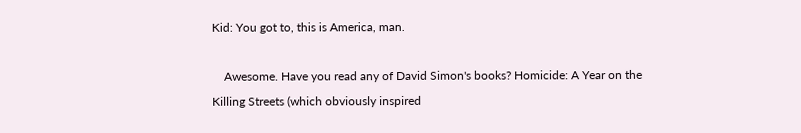Kid: You got to, this is America, man.

    Awesome. Have you read any of David Simon's books? Homicide: A Year on the Killing Streets (which obviously inspired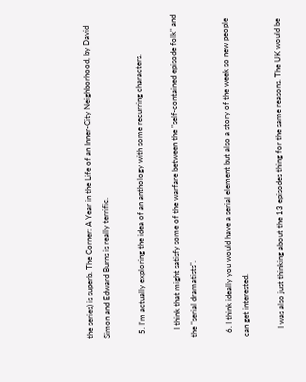the series) is superb. The Corner: A Year in the Life of an Inner-City Neighborhood, by David Simon and Edward Burns is really terrific.

  5. I'm actually exploring the idea of an anthology with some recurring characters.

    I think that might satisfy some of the warfare between the "self-contained episode folk" and the "serial dramatists".

  6. I think ideally you would have a serial element but also a story of the week so new people can get interested.

    I was also just thinking about the 13 episodes thing for the same reasons. The UK would be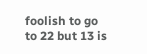foolish to go to 22 but 13 is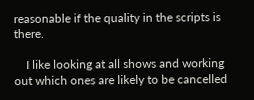reasonable if the quality in the scripts is there.

    I like looking at all shows and working out which ones are likely to be cancelled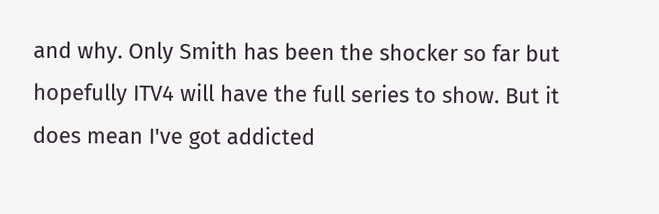and why. Only Smith has been the shocker so far but hopefully ITV4 will have the full series to show. But it does mean I've got addicted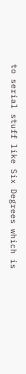to serial stuff like Six Degrees which is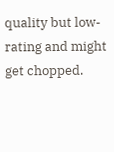quality but low-rating and might get chopped.